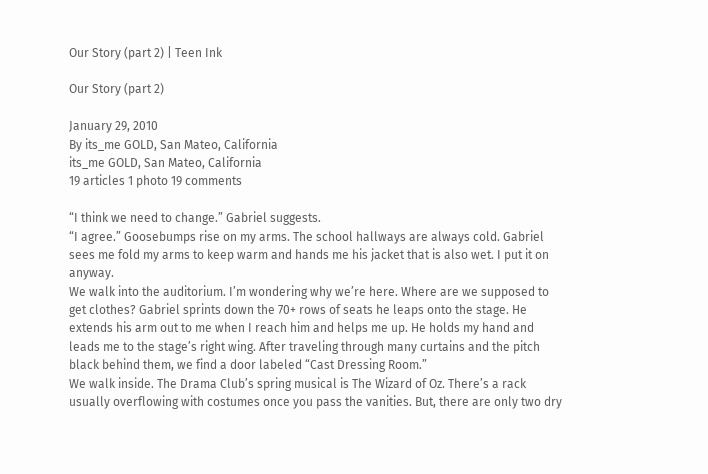Our Story (part 2) | Teen Ink

Our Story (part 2)

January 29, 2010
By its_me GOLD, San Mateo, California
its_me GOLD, San Mateo, California
19 articles 1 photo 19 comments

“I think we need to change.” Gabriel suggests.
“I agree.” Goosebumps rise on my arms. The school hallways are always cold. Gabriel sees me fold my arms to keep warm and hands me his jacket that is also wet. I put it on anyway.
We walk into the auditorium. I’m wondering why we’re here. Where are we supposed to get clothes? Gabriel sprints down the 70+ rows of seats he leaps onto the stage. He extends his arm out to me when I reach him and helps me up. He holds my hand and leads me to the stage’s right wing. After traveling through many curtains and the pitch black behind them, we find a door labeled “Cast Dressing Room.”
We walk inside. The Drama Club’s spring musical is The Wizard of Oz. There’s a rack usually overflowing with costumes once you pass the vanities. But, there are only two dry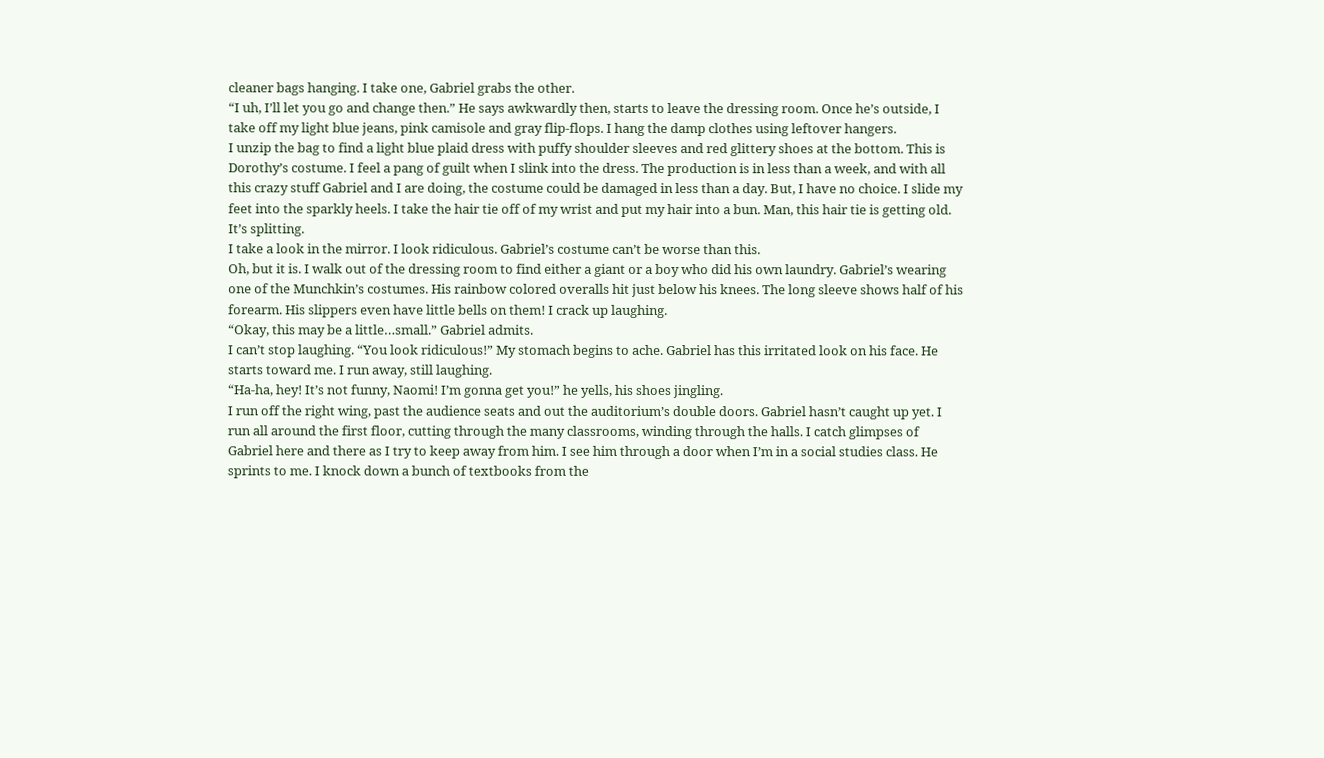cleaner bags hanging. I take one, Gabriel grabs the other.
“I uh, I’ll let you go and change then.” He says awkwardly then, starts to leave the dressing room. Once he’s outside, I take off my light blue jeans, pink camisole and gray flip-flops. I hang the damp clothes using leftover hangers.
I unzip the bag to find a light blue plaid dress with puffy shoulder sleeves and red glittery shoes at the bottom. This is Dorothy’s costume. I feel a pang of guilt when I slink into the dress. The production is in less than a week, and with all this crazy stuff Gabriel and I are doing, the costume could be damaged in less than a day. But, I have no choice. I slide my feet into the sparkly heels. I take the hair tie off of my wrist and put my hair into a bun. Man, this hair tie is getting old. It’s splitting.
I take a look in the mirror. I look ridiculous. Gabriel’s costume can’t be worse than this.
Oh, but it is. I walk out of the dressing room to find either a giant or a boy who did his own laundry. Gabriel’s wearing one of the Munchkin’s costumes. His rainbow colored overalls hit just below his knees. The long sleeve shows half of his forearm. His slippers even have little bells on them! I crack up laughing.
“Okay, this may be a little…small.” Gabriel admits.
I can’t stop laughing. “You look ridiculous!” My stomach begins to ache. Gabriel has this irritated look on his face. He starts toward me. I run away, still laughing.
“Ha-ha, hey! It’s not funny, Naomi! I’m gonna get you!” he yells, his shoes jingling.
I run off the right wing, past the audience seats and out the auditorium’s double doors. Gabriel hasn’t caught up yet. I run all around the first floor, cutting through the many classrooms, winding through the halls. I catch glimpses of Gabriel here and there as I try to keep away from him. I see him through a door when I’m in a social studies class. He sprints to me. I knock down a bunch of textbooks from the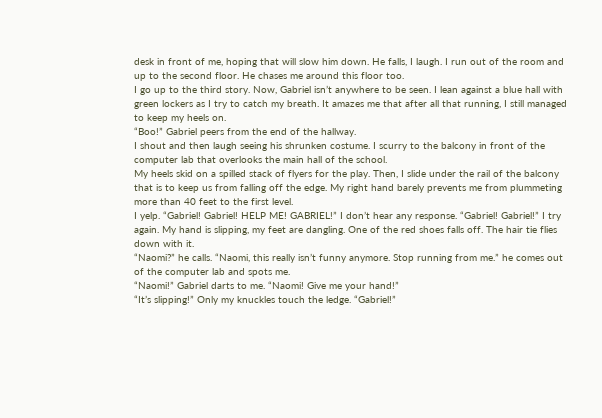desk in front of me, hoping that will slow him down. He falls, I laugh. I run out of the room and up to the second floor. He chases me around this floor too.
I go up to the third story. Now, Gabriel isn’t anywhere to be seen. I lean against a blue hall with green lockers as I try to catch my breath. It amazes me that after all that running, I still managed to keep my heels on.
“Boo!” Gabriel peers from the end of the hallway.
I shout and then laugh seeing his shrunken costume. I scurry to the balcony in front of the computer lab that overlooks the main hall of the school.
My heels skid on a spilled stack of flyers for the play. Then, I slide under the rail of the balcony that is to keep us from falling off the edge. My right hand barely prevents me from plummeting more than 40 feet to the first level.
I yelp. “Gabriel! Gabriel! HELP ME! GABRIEL!” I don’t hear any response. “Gabriel! Gabriel!” I try again. My hand is slipping, my feet are dangling. One of the red shoes falls off. The hair tie flies down with it.
“Naomi?” he calls. “Naomi, this really isn’t funny anymore. Stop running from me.” he comes out of the computer lab and spots me.
“Naomi!” Gabriel darts to me. “Naomi! Give me your hand!”
“It’s slipping!” Only my knuckles touch the ledge. “Gabriel!”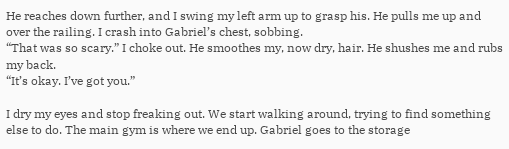He reaches down further, and I swing my left arm up to grasp his. He pulls me up and over the railing. I crash into Gabriel’s chest, sobbing.
“That was so scary.” I choke out. He smoothes my, now dry, hair. He shushes me and rubs my back.
“It’s okay. I’ve got you.”

I dry my eyes and stop freaking out. We start walking around, trying to find something else to do. The main gym is where we end up. Gabriel goes to the storage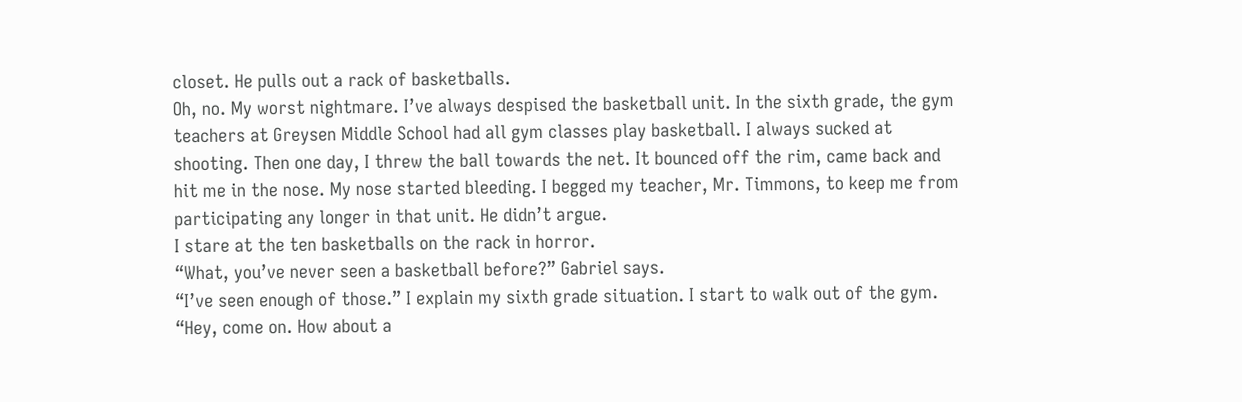closet. He pulls out a rack of basketballs.
Oh, no. My worst nightmare. I’ve always despised the basketball unit. In the sixth grade, the gym teachers at Greysen Middle School had all gym classes play basketball. I always sucked at shooting. Then one day, I threw the ball towards the net. It bounced off the rim, came back and hit me in the nose. My nose started bleeding. I begged my teacher, Mr. Timmons, to keep me from participating any longer in that unit. He didn’t argue.
I stare at the ten basketballs on the rack in horror.
“What, you’ve never seen a basketball before?” Gabriel says.
“I’ve seen enough of those.” I explain my sixth grade situation. I start to walk out of the gym.
“Hey, come on. How about a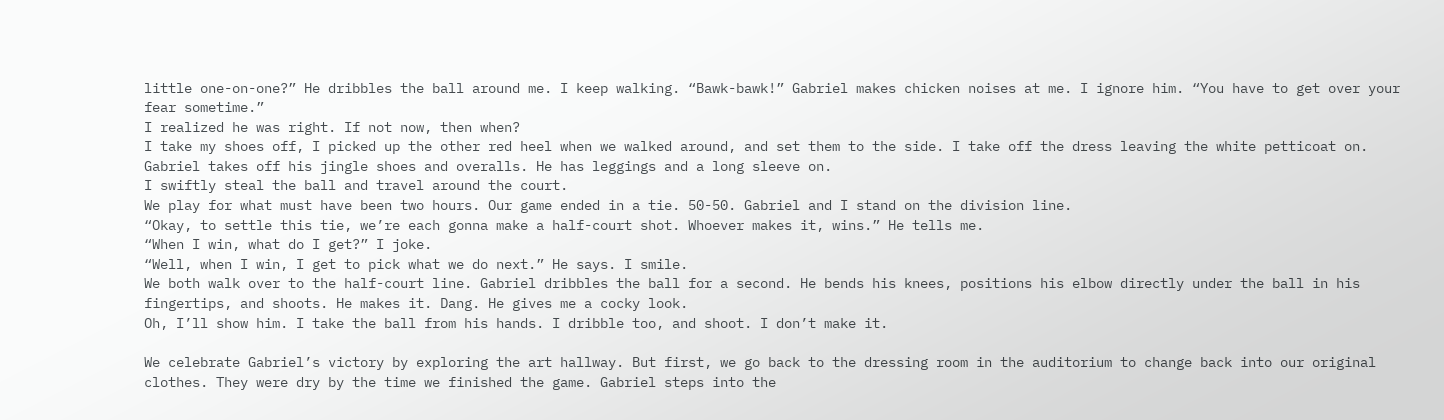little one-on-one?” He dribbles the ball around me. I keep walking. “Bawk-bawk!” Gabriel makes chicken noises at me. I ignore him. “You have to get over your fear sometime.”
I realized he was right. If not now, then when?
I take my shoes off, I picked up the other red heel when we walked around, and set them to the side. I take off the dress leaving the white petticoat on. Gabriel takes off his jingle shoes and overalls. He has leggings and a long sleeve on.
I swiftly steal the ball and travel around the court.
We play for what must have been two hours. Our game ended in a tie. 50-50. Gabriel and I stand on the division line.
“Okay, to settle this tie, we’re each gonna make a half-court shot. Whoever makes it, wins.” He tells me.
“When I win, what do I get?” I joke.
“Well, when I win, I get to pick what we do next.” He says. I smile.
We both walk over to the half-court line. Gabriel dribbles the ball for a second. He bends his knees, positions his elbow directly under the ball in his fingertips, and shoots. He makes it. Dang. He gives me a cocky look.
Oh, I’ll show him. I take the ball from his hands. I dribble too, and shoot. I don’t make it.

We celebrate Gabriel’s victory by exploring the art hallway. But first, we go back to the dressing room in the auditorium to change back into our original clothes. They were dry by the time we finished the game. Gabriel steps into the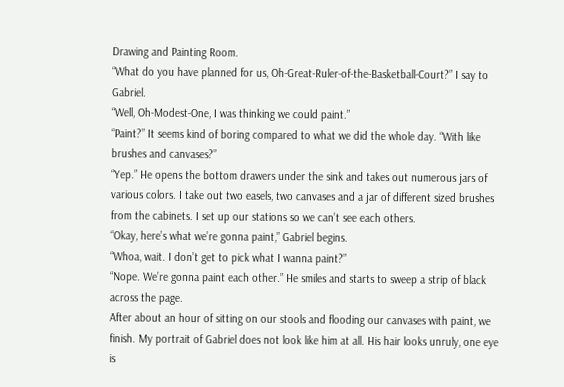Drawing and Painting Room.
“What do you have planned for us, Oh-Great-Ruler-of-the-Basketball-Court?” I say to Gabriel.
“Well, Oh-Modest-One, I was thinking we could paint.”
“Paint?” It seems kind of boring compared to what we did the whole day. “With like brushes and canvases?”
“Yep.” He opens the bottom drawers under the sink and takes out numerous jars of various colors. I take out two easels, two canvases and a jar of different sized brushes from the cabinets. I set up our stations so we can’t see each others.
“Okay, here’s what we’re gonna paint,” Gabriel begins.
“Whoa, wait. I don’t get to pick what I wanna paint?”
“Nope. We’re gonna paint each other.” He smiles and starts to sweep a strip of black across the page.
After about an hour of sitting on our stools and flooding our canvases with paint, we finish. My portrait of Gabriel does not look like him at all. His hair looks unruly, one eye is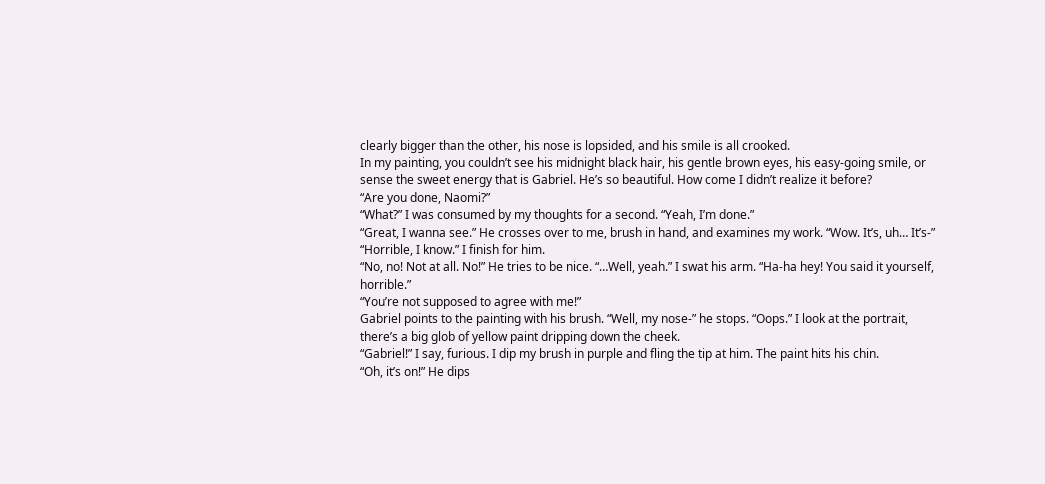clearly bigger than the other, his nose is lopsided, and his smile is all crooked.
In my painting, you couldn’t see his midnight black hair, his gentle brown eyes, his easy-going smile, or sense the sweet energy that is Gabriel. He’s so beautiful. How come I didn’t realize it before?
“Are you done, Naomi?”
“What?” I was consumed by my thoughts for a second. “Yeah, I’m done.”
“Great, I wanna see.” He crosses over to me, brush in hand, and examines my work. “Wow. It’s, uh… It’s-”
“Horrible, I know.” I finish for him.
“No, no! Not at all. No!” He tries to be nice. “…Well, yeah.” I swat his arm. “Ha-ha hey! You said it yourself, horrible.”
“You’re not supposed to agree with me!”
Gabriel points to the painting with his brush. “Well, my nose-” he stops. “Oops.” I look at the portrait, there’s a big glob of yellow paint dripping down the cheek.
“Gabriel!” I say, furious. I dip my brush in purple and fling the tip at him. The paint hits his chin.
“Oh, it’s on!” He dips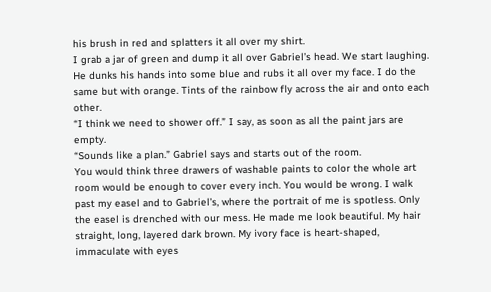his brush in red and splatters it all over my shirt.
I grab a jar of green and dump it all over Gabriel’s head. We start laughing. He dunks his hands into some blue and rubs it all over my face. I do the same but with orange. Tints of the rainbow fly across the air and onto each other.
“I think we need to shower off.” I say, as soon as all the paint jars are empty.
“Sounds like a plan.” Gabriel says and starts out of the room.
You would think three drawers of washable paints to color the whole art room would be enough to cover every inch. You would be wrong. I walk past my easel and to Gabriel’s, where the portrait of me is spotless. Only the easel is drenched with our mess. He made me look beautiful. My hair straight, long, layered dark brown. My ivory face is heart-shaped, immaculate with eyes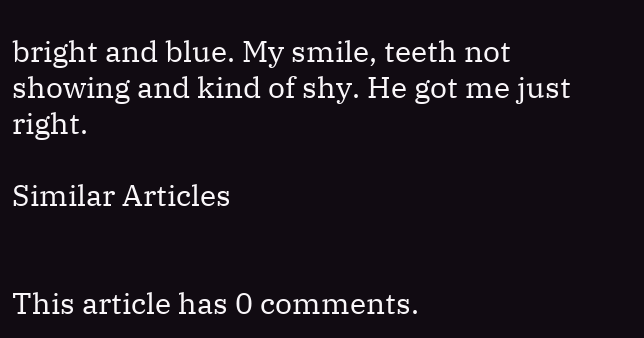bright and blue. My smile, teeth not showing and kind of shy. He got me just right.

Similar Articles


This article has 0 comments.